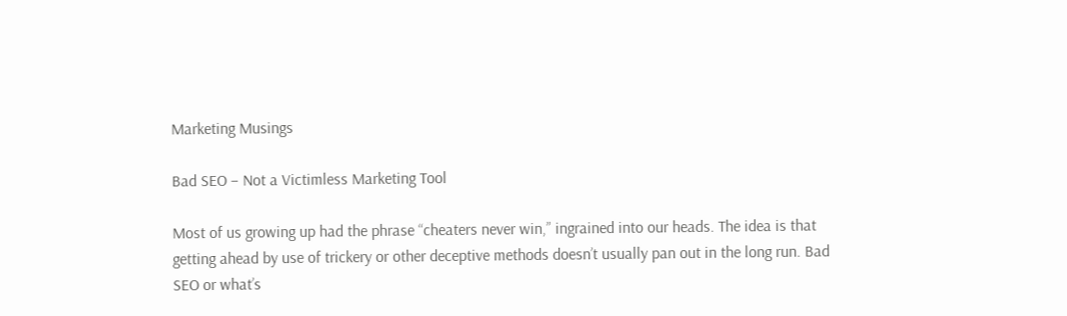Marketing Musings

Bad SEO – Not a Victimless Marketing Tool

Most of us growing up had the phrase “cheaters never win,” ingrained into our heads. The idea is that getting ahead by use of trickery or other deceptive methods doesn’t usually pan out in the long run. Bad SEO or what’s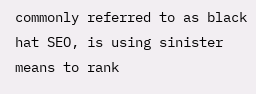commonly referred to as black hat SEO, is using sinister means to rank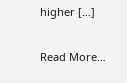higher […]

Read More…